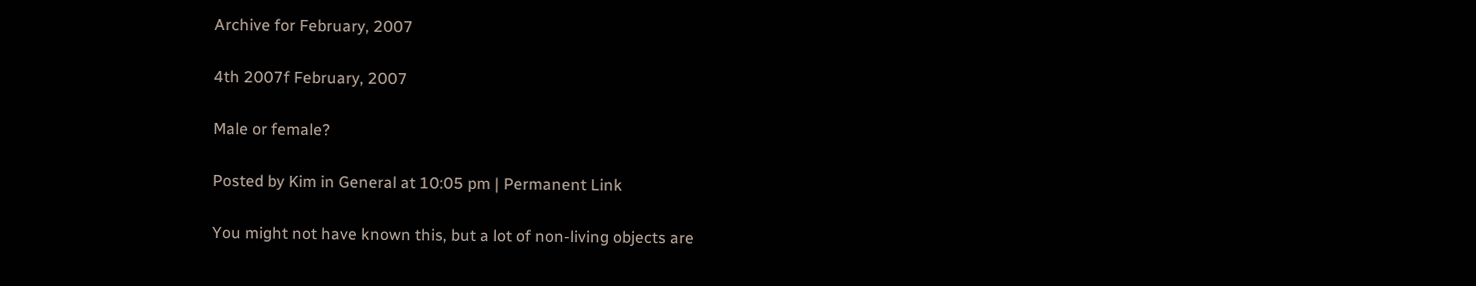Archive for February, 2007

4th 2007f February, 2007

Male or female?

Posted by Kim in General at 10:05 pm | Permanent Link

You might not have known this, but a lot of non-living objects are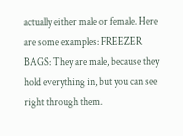actually either male or female. Here are some examples: FREEZER BAGS: They are male, because they hold everything in, but you can see right through them.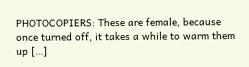PHOTOCOPIERS: These are female, because once turned off, it takes a while to warm them up […]